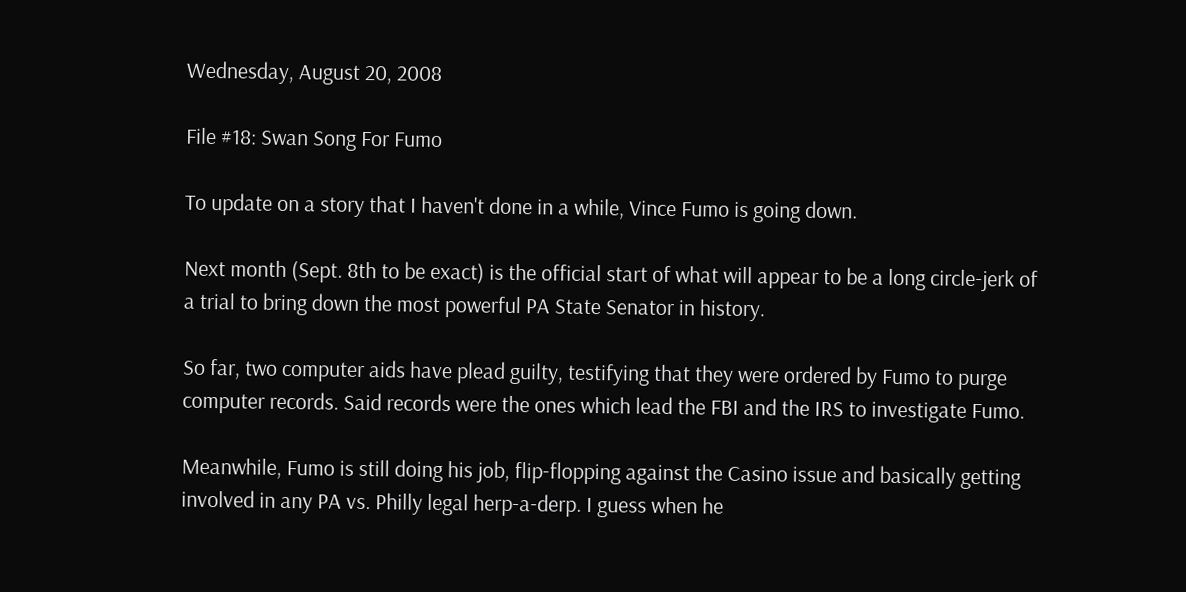Wednesday, August 20, 2008

File #18: Swan Song For Fumo

To update on a story that I haven't done in a while, Vince Fumo is going down.

Next month (Sept. 8th to be exact) is the official start of what will appear to be a long circle-jerk of a trial to bring down the most powerful PA State Senator in history.

So far, two computer aids have plead guilty, testifying that they were ordered by Fumo to purge computer records. Said records were the ones which lead the FBI and the IRS to investigate Fumo.

Meanwhile, Fumo is still doing his job, flip-flopping against the Casino issue and basically getting involved in any PA vs. Philly legal herp-a-derp. I guess when he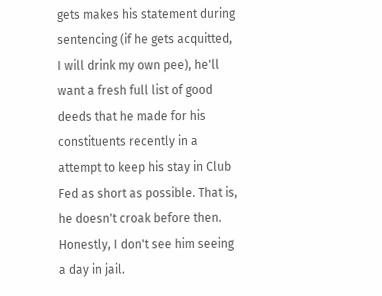gets makes his statement during sentencing (if he gets acquitted, I will drink my own pee), he'll want a fresh full list of good deeds that he made for his constituents recently in a attempt to keep his stay in Club Fed as short as possible. That is, he doesn't croak before then. Honestly, I don't see him seeing a day in jail.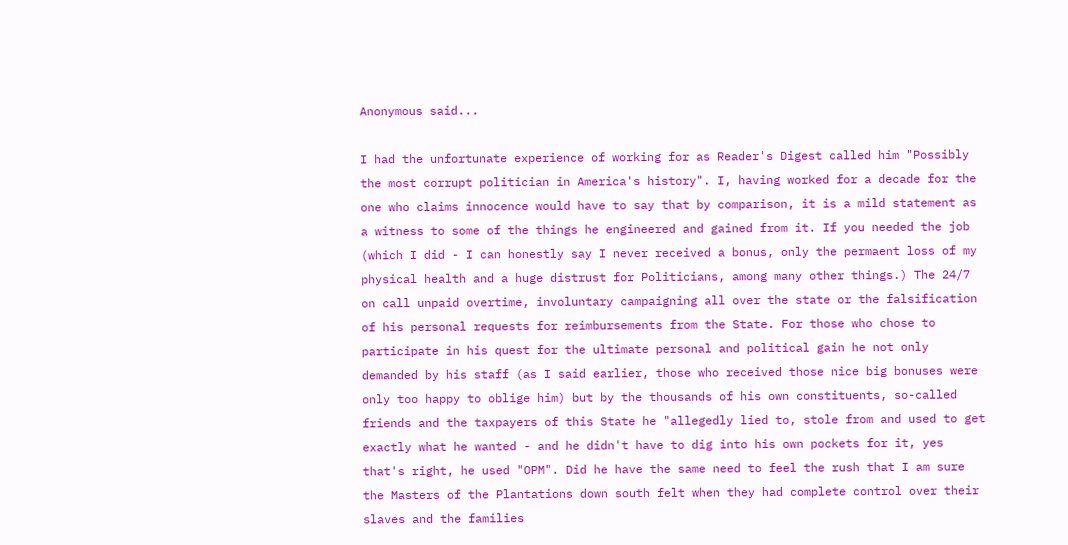Anonymous said...

I had the unfortunate experience of working for as Reader's Digest called him "Possibly the most corrupt politician in America's history". I, having worked for a decade for the one who claims innocence would have to say that by comparison, it is a mild statement as a witness to some of the things he engineered and gained from it. If you needed the job (which I did - I can honestly say I never received a bonus, only the permaent loss of my physical health and a huge distrust for Politicians, among many other things.) The 24/7 on call unpaid overtime, involuntary campaigning all over the state or the falsification of his personal requests for reimbursements from the State. For those who chose to participate in his quest for the ultimate personal and political gain he not only demanded by his staff (as I said earlier, those who received those nice big bonuses were only too happy to oblige him) but by the thousands of his own constituents, so-called friends and the taxpayers of this State he "allegedly lied to, stole from and used to get exactly what he wanted - and he didn't have to dig into his own pockets for it, yes that's right, he used "OPM". Did he have the same need to feel the rush that I am sure the Masters of the Plantations down south felt when they had complete control over their slaves and the families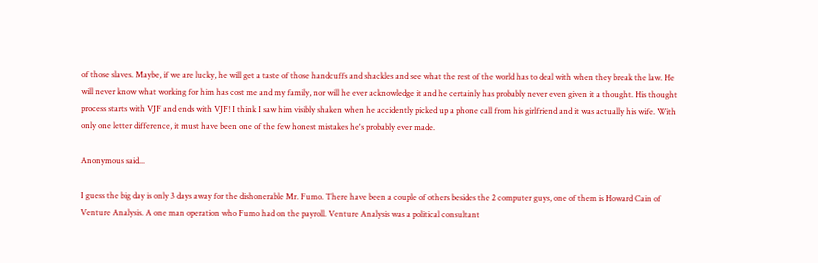of those slaves. Maybe, if we are lucky, he will get a taste of those handcuffs and shackles and see what the rest of the world has to deal with when they break the law. He will never know what working for him has cost me and my family, nor will he ever acknowledge it and he certainly has probably never even given it a thought. His thought process starts with VJF and ends with VJF! I think I saw him visibly shaken when he accidently picked up a phone call from his girlfriend and it was actually his wife. With only one letter difference, it must have been one of the few honest mistakes he's probably ever made.

Anonymous said...

I guess the big day is only 3 days away for the dishonerable Mr. Fumo. There have been a couple of others besides the 2 computer guys, one of them is Howard Cain of Venture Analysis. A one man operation who Fumo had on the payroll. Venture Analysis was a political consultant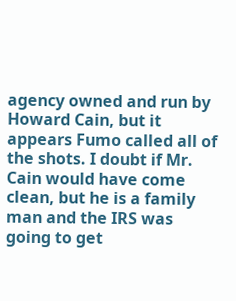agency owned and run by Howard Cain, but it appears Fumo called all of the shots. I doubt if Mr. Cain would have come clean, but he is a family man and the IRS was going to get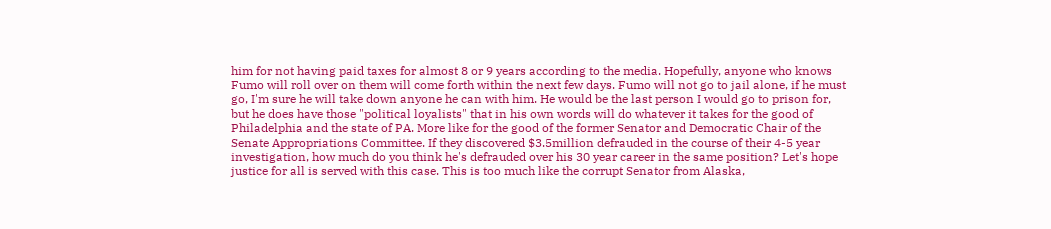him for not having paid taxes for almost 8 or 9 years according to the media. Hopefully, anyone who knows Fumo will roll over on them will come forth within the next few days. Fumo will not go to jail alone, if he must go, I'm sure he will take down anyone he can with him. He would be the last person I would go to prison for, but he does have those "political loyalists" that in his own words will do whatever it takes for the good of Philadelphia and the state of PA. More like for the good of the former Senator and Democratic Chair of the Senate Appropriations Committee. If they discovered $3.5million defrauded in the course of their 4-5 year investigation, how much do you think he's defrauded over his 30 year career in the same position? Let's hope justice for all is served with this case. This is too much like the corrupt Senator from Alaska,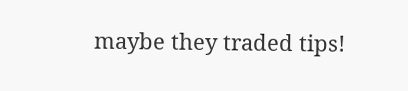maybe they traded tips!